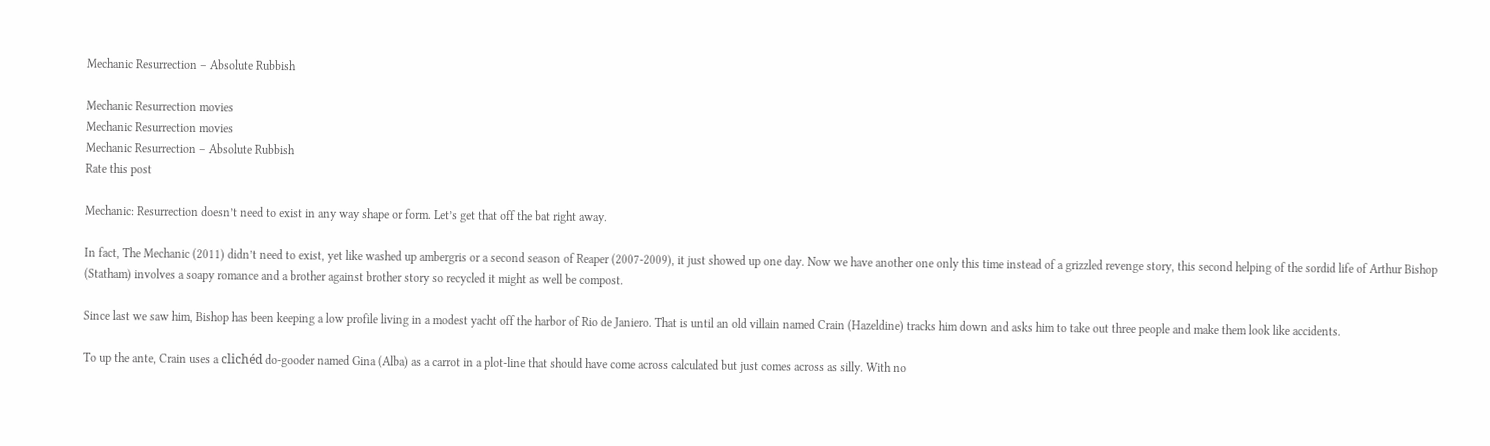Mechanic Resurrection – Absolute Rubbish

Mechanic Resurrection movies
Mechanic Resurrection movies
Mechanic Resurrection – Absolute Rubbish
Rate this post

Mechanic: Resurrection doesn’t need to exist in any way shape or form. Let’s get that off the bat right away.

In fact, The Mechanic (2011) didn’t need to exist, yet like washed up ambergris or a second season of Reaper (2007-2009), it just showed up one day. Now we have another one only this time instead of a grizzled revenge story, this second helping of the sordid life of Arthur Bishop (Statham) involves a soapy romance and a brother against brother story so recycled it might as well be compost.

Since last we saw him, Bishop has been keeping a low profile living in a modest yacht off the harbor of Rio de Janiero. That is until an old villain named Crain (Hazeldine) tracks him down and asks him to take out three people and make them look like accidents.

To up the ante, Crain uses a clichéd do-gooder named Gina (Alba) as a carrot in a plot-line that should have come across calculated but just comes across as silly. With no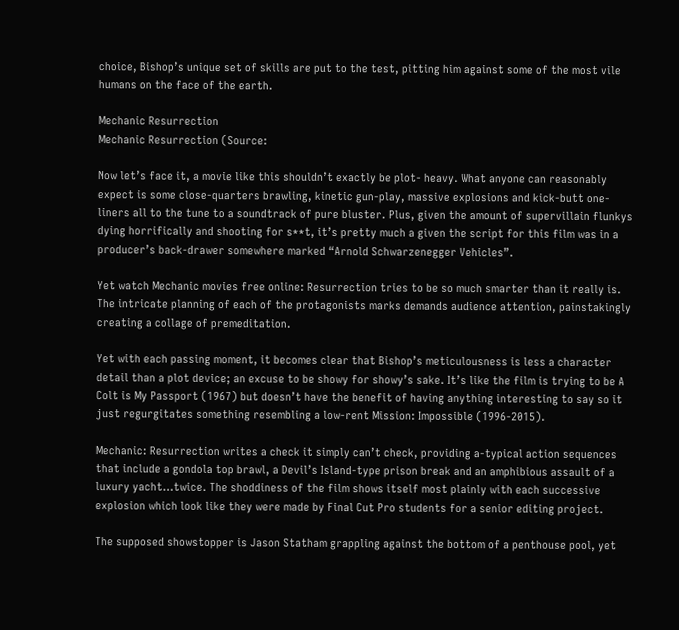choice, Bishop’s unique set of skills are put to the test, pitting him against some of the most vile humans on the face of the earth.

Mechanic Resurrection
Mechanic Resurrection (Source:

Now let’s face it, a movie like this shouldn’t exactly be plot- heavy. What anyone can reasonably expect is some close-quarters brawling, kinetic gun-play, massive explosions and kick-butt one- liners all to the tune to a soundtrack of pure bluster. Plus, given the amount of supervillain flunkys dying horrifically and shooting for s**t, it’s pretty much a given the script for this film was in a producer’s back-drawer somewhere marked “Arnold Schwarzenegger Vehicles”.

Yet watch Mechanic movies free online: Resurrection tries to be so much smarter than it really is. The intricate planning of each of the protagonists marks demands audience attention, painstakingly creating a collage of premeditation.

Yet with each passing moment, it becomes clear that Bishop’s meticulousness is less a character detail than a plot device; an excuse to be showy for showy’s sake. It’s like the film is trying to be A Colt is My Passport (1967) but doesn’t have the benefit of having anything interesting to say so it just regurgitates something resembling a low-rent Mission: Impossible (1996-2015).

Mechanic: Resurrection writes a check it simply can’t check, providing a-typical action sequences that include a gondola top brawl, a Devil’s Island-type prison break and an amphibious assault of a luxury yacht…twice. The shoddiness of the film shows itself most plainly with each successive explosion which look like they were made by Final Cut Pro students for a senior editing project.

The supposed showstopper is Jason Statham grappling against the bottom of a penthouse pool, yet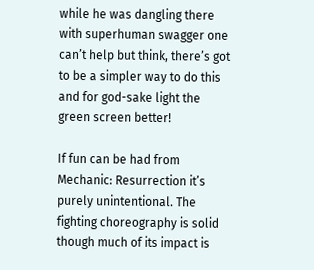while he was dangling there with superhuman swagger one can’t help but think, there’s got to be a simpler way to do this and for god-sake light the green screen better!

If fun can be had from Mechanic: Resurrection it’s purely unintentional. The fighting choreography is solid though much of its impact is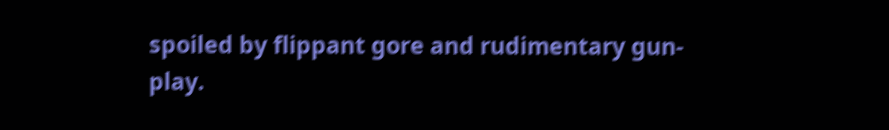spoiled by flippant gore and rudimentary gun-play.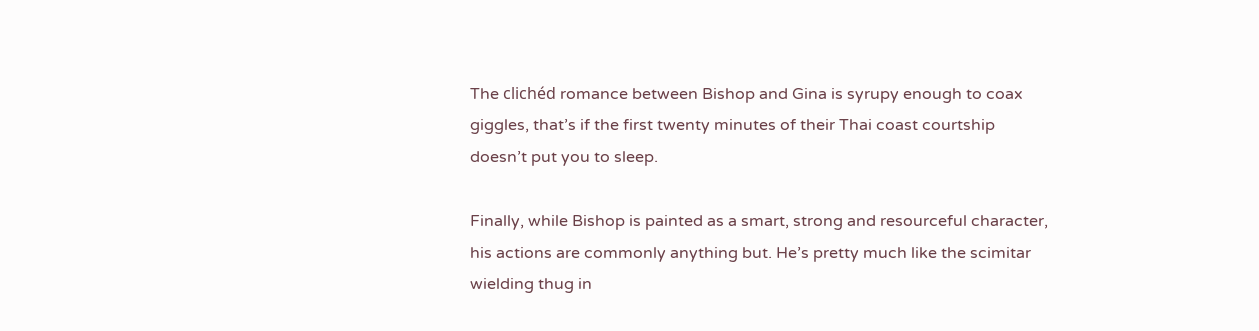The clichéd romance between Bishop and Gina is syrupy enough to coax giggles, that’s if the first twenty minutes of their Thai coast courtship doesn’t put you to sleep.

Finally, while Bishop is painted as a smart, strong and resourceful character, his actions are commonly anything but. He’s pretty much like the scimitar wielding thug in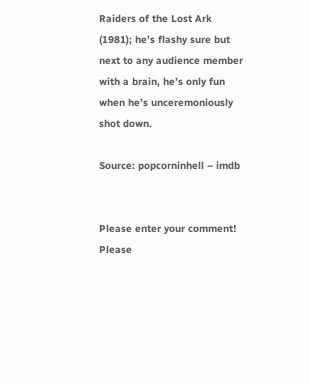Raiders of the Lost Ark (1981); he’s flashy sure but next to any audience member with a brain, he’s only fun when he’s unceremoniously shot down.

Source: popcorninhell – imdb


Please enter your comment!
Please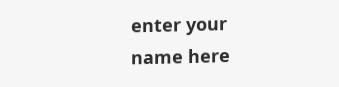enter your name here